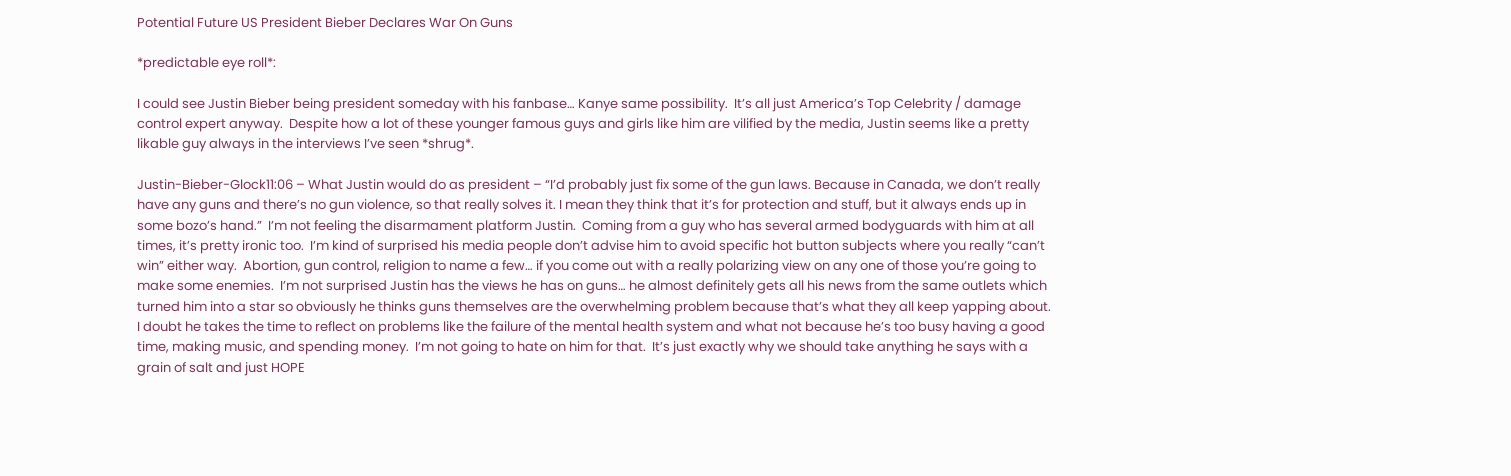Potential Future US President Bieber Declares War On Guns

*predictable eye roll*:

I could see Justin Bieber being president someday with his fanbase… Kanye same possibility.  It’s all just America’s Top Celebrity / damage control expert anyway.  Despite how a lot of these younger famous guys and girls like him are vilified by the media, Justin seems like a pretty likable guy always in the interviews I’ve seen *shrug*.

Justin-Bieber-Glock11:06 – What Justin would do as president – “I’d probably just fix some of the gun laws. Because in Canada, we don’t really have any guns and there’s no gun violence, so that really solves it. I mean they think that it’s for protection and stuff, but it always ends up in some bozo’s hand.”  I’m not feeling the disarmament platform Justin.  Coming from a guy who has several armed bodyguards with him at all times, it’s pretty ironic too.  I’m kind of surprised his media people don’t advise him to avoid specific hot button subjects where you really “can’t win” either way.  Abortion, gun control, religion to name a few… if you come out with a really polarizing view on any one of those you’re going to make some enemies.  I’m not surprised Justin has the views he has on guns… he almost definitely gets all his news from the same outlets which turned him into a star so obviously he thinks guns themselves are the overwhelming problem because that’s what they all keep yapping about.  I doubt he takes the time to reflect on problems like the failure of the mental health system and what not because he’s too busy having a good time, making music, and spending money.  I’m not going to hate on him for that.  It’s just exactly why we should take anything he says with a grain of salt and just HOPE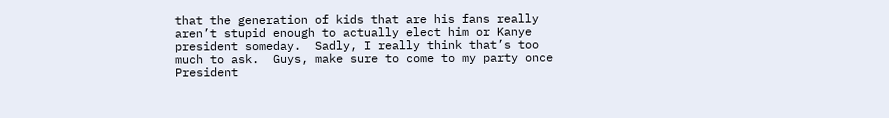that the generation of kids that are his fans really aren’t stupid enough to actually elect him or Kanye president someday.  Sadly, I really think that’s too much to ask.  Guys, make sure to come to my party once President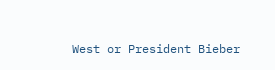West or President Bieber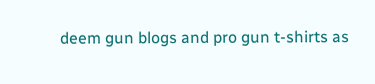deem gun blogs and pro gun t-shirts as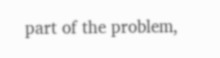part of the problem,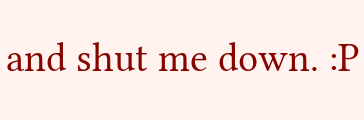and shut me down. :P